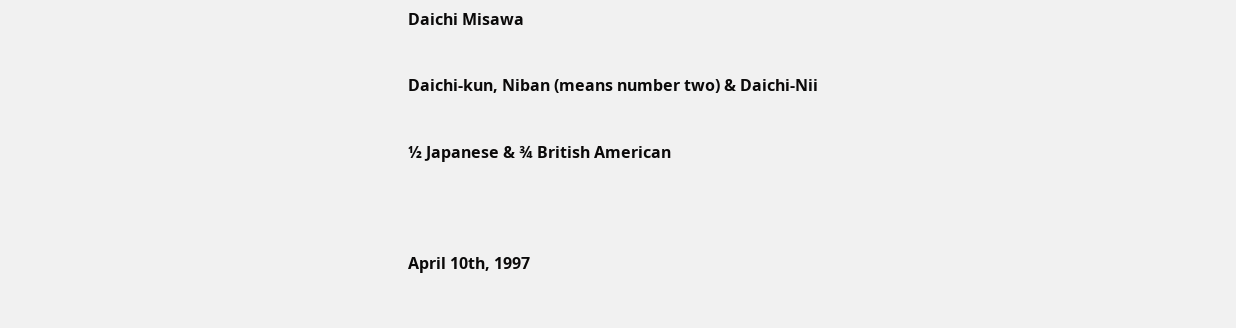Daichi Misawa


Daichi-kun, Niban (means number two) & Daichi-Nii


½ Japanese & ¾ British American




April 10th, 1997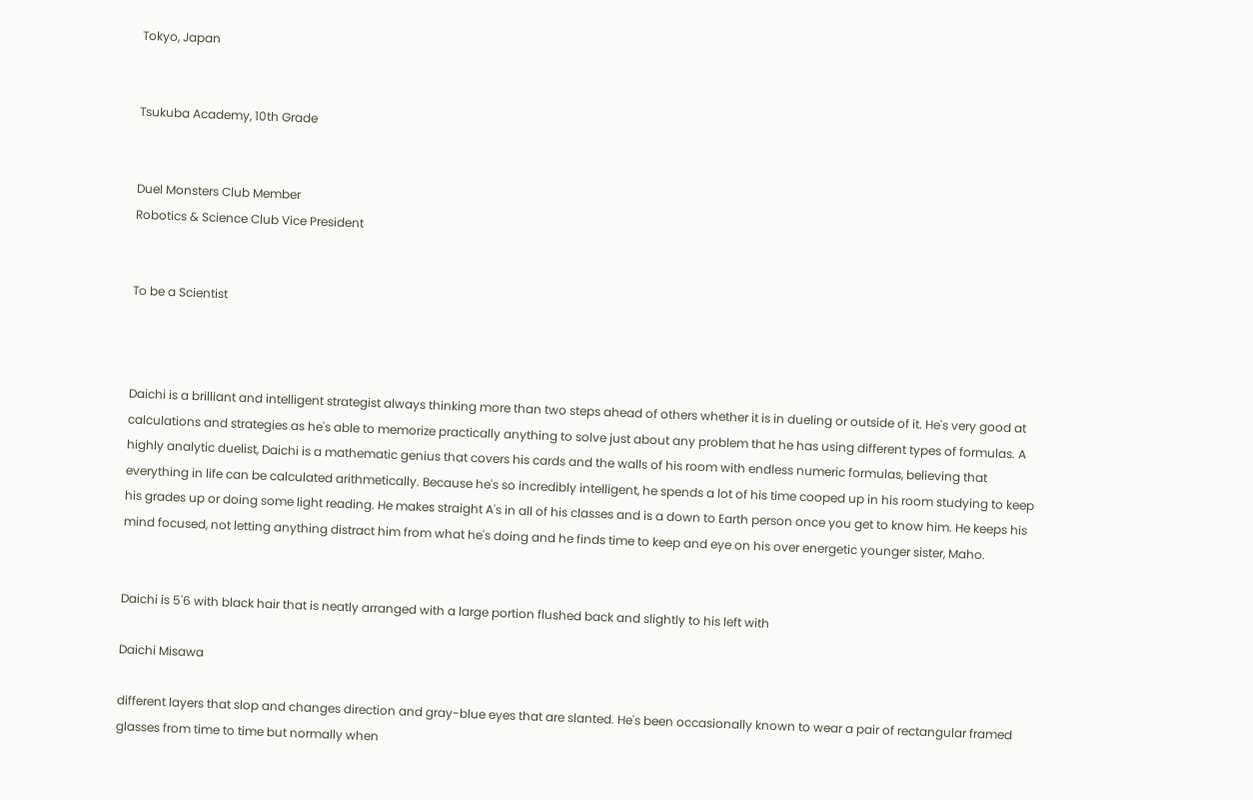Tokyo, Japan


Tsukuba Academy, 10th Grade


Duel Monsters Club Member
Robotics & Science Club Vice President


To be a Scientist



Daichi is a brilliant and intelligent strategist always thinking more than two steps ahead of others whether it is in dueling or outside of it. He's very good at calculations and strategies as he's able to memorize practically anything to solve just about any problem that he has using different types of formulas. A highly analytic duelist, Daichi is a mathematic genius that covers his cards and the walls of his room with endless numeric formulas, believing that everything in life can be calculated arithmetically. Because he's so incredibly intelligent, he spends a lot of his time cooped up in his room studying to keep his grades up or doing some light reading. He makes straight A's in all of his classes and is a down to Earth person once you get to know him. He keeps his mind focused, not letting anything distract him from what he's doing and he finds time to keep and eye on his over energetic younger sister, Maho.


Daichi is 5'6 with black hair that is neatly arranged with a large portion flushed back and slightly to his left with

Daichi Misawa

different layers that slop and changes direction and gray-blue eyes that are slanted. He's been occasionally known to wear a pair of rectangular framed glasses from time to time but normally when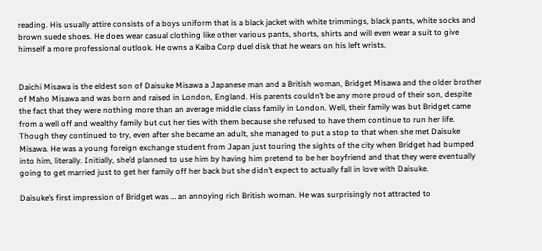reading. His usually attire consists of a boys uniform that is a black jacket with white trimmings, black pants, white socks and brown suede shoes. He does wear casual clothing like other various pants, shorts, shirts and will even wear a suit to give himself a more professional outlook. He owns a Kaiba Corp duel disk that he wears on his left wrists.


Daichi Misawa is the eldest son of Daisuke Misawa a Japanese man and a British woman, Bridget Misawa and the older brother of Maho Misawa and was born and raised in London, England. His parents couldn’t be any more proud of their son, despite the fact that they were nothing more than an average middle class family in London. Well, their family was but Bridget came from a well off and wealthy family but cut her ties with them because she refused to have them continue to run her life. Though they continued to try, even after she became an adult, she managed to put a stop to that when she met Daisuke Misawa. He was a young foreign exchange student from Japan just touring the sights of the city when Bridget had bumped into him, literally. Initially, she’d planned to use him by having him pretend to be her boyfriend and that they were eventually going to get married just to get her family off her back but she didn’t expect to actually fall in love with Daisuke.

Daisuke’s first impression of Bridget was … an annoying rich British woman. He was surprisingly not attracted to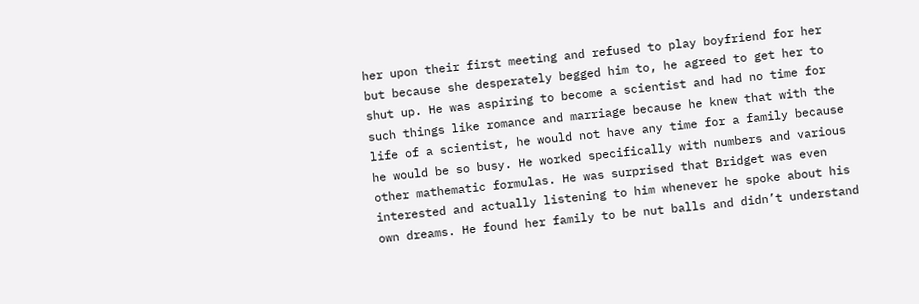her upon their first meeting and refused to play boyfriend for her but because she desperately begged him to, he agreed to get her to shut up. He was aspiring to become a scientist and had no time for such things like romance and marriage because he knew that with the life of a scientist, he would not have any time for a family because he would be so busy. He worked specifically with numbers and various other mathematic formulas. He was surprised that Bridget was even interested and actually listening to him whenever he spoke about his own dreams. He found her family to be nut balls and didn’t understand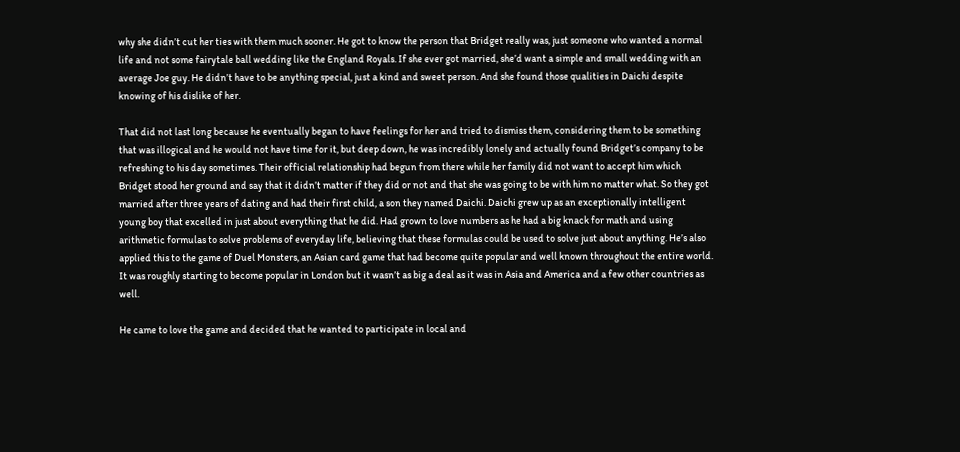why she didn’t cut her ties with them much sooner. He got to know the person that Bridget really was, just someone who wanted a normal life and not some fairytale ball wedding like the England Royals. If she ever got married, she’d want a simple and small wedding with an average Joe guy. He didn’t have to be anything special, just a kind and sweet person. And she found those qualities in Daichi despite knowing of his dislike of her.

That did not last long because he eventually began to have feelings for her and tried to dismiss them, considering them to be something that was illogical and he would not have time for it, but deep down, he was incredibly lonely and actually found Bridget’s company to be refreshing to his day sometimes. Their official relationship had begun from there while her family did not want to accept him which Bridget stood her ground and say that it didn’t matter if they did or not and that she was going to be with him no matter what. So they got married after three years of dating and had their first child, a son they named Daichi. Daichi grew up as an exceptionally intelligent young boy that excelled in just about everything that he did. Had grown to love numbers as he had a big knack for math and using arithmetic formulas to solve problems of everyday life, believing that these formulas could be used to solve just about anything. He’s also applied this to the game of Duel Monsters, an Asian card game that had become quite popular and well known throughout the entire world. It was roughly starting to become popular in London but it wasn’t as big a deal as it was in Asia and America and a few other countries as well.

He came to love the game and decided that he wanted to participate in local and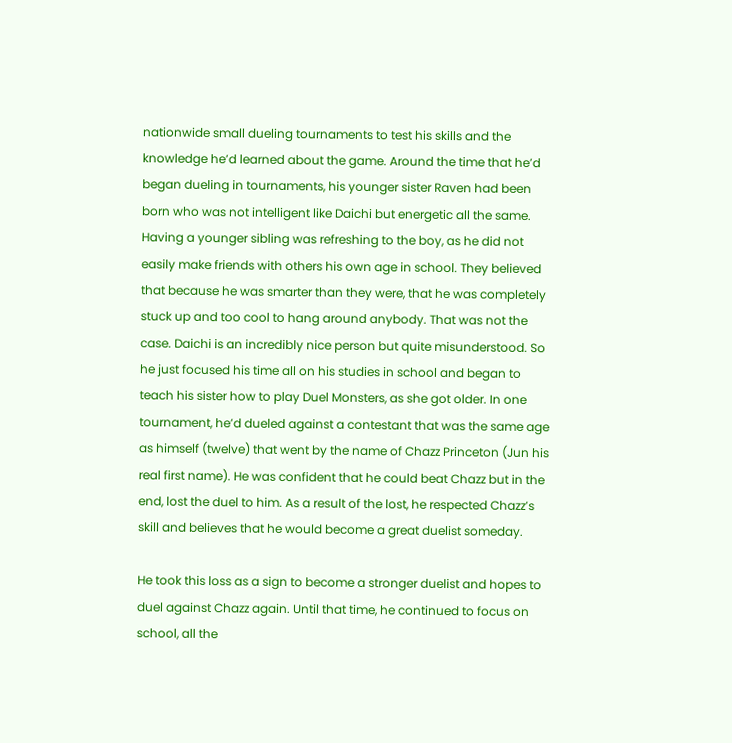nationwide small dueling tournaments to test his skills and the knowledge he’d learned about the game. Around the time that he’d began dueling in tournaments, his younger sister Raven had been born who was not intelligent like Daichi but energetic all the same. Having a younger sibling was refreshing to the boy, as he did not easily make friends with others his own age in school. They believed that because he was smarter than they were, that he was completely stuck up and too cool to hang around anybody. That was not the case. Daichi is an incredibly nice person but quite misunderstood. So he just focused his time all on his studies in school and began to teach his sister how to play Duel Monsters, as she got older. In one tournament, he’d dueled against a contestant that was the same age as himself (twelve) that went by the name of Chazz Princeton (Jun his real first name). He was confident that he could beat Chazz but in the end, lost the duel to him. As a result of the lost, he respected Chazz’s skill and believes that he would become a great duelist someday.

He took this loss as a sign to become a stronger duelist and hopes to duel against Chazz again. Until that time, he continued to focus on school, all the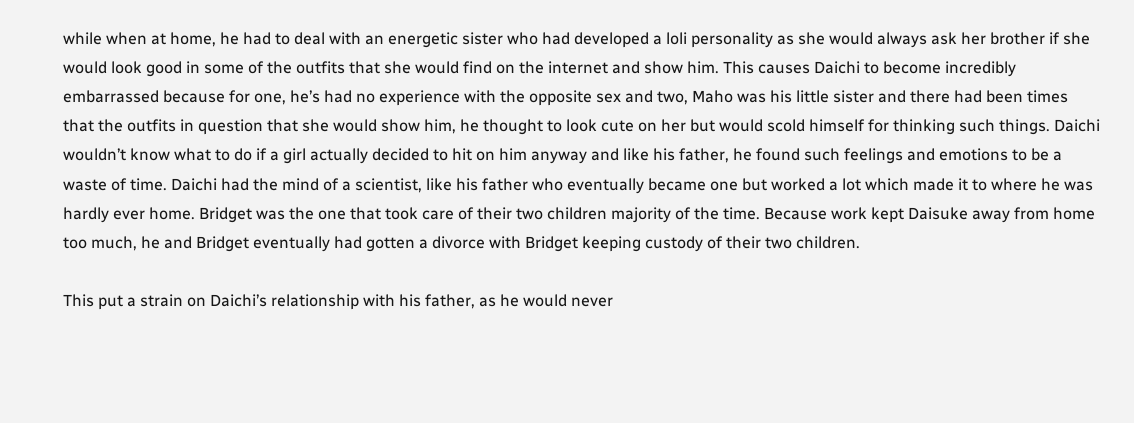while when at home, he had to deal with an energetic sister who had developed a loli personality as she would always ask her brother if she would look good in some of the outfits that she would find on the internet and show him. This causes Daichi to become incredibly embarrassed because for one, he’s had no experience with the opposite sex and two, Maho was his little sister and there had been times that the outfits in question that she would show him, he thought to look cute on her but would scold himself for thinking such things. Daichi wouldn’t know what to do if a girl actually decided to hit on him anyway and like his father, he found such feelings and emotions to be a waste of time. Daichi had the mind of a scientist, like his father who eventually became one but worked a lot which made it to where he was hardly ever home. Bridget was the one that took care of their two children majority of the time. Because work kept Daisuke away from home too much, he and Bridget eventually had gotten a divorce with Bridget keeping custody of their two children.

This put a strain on Daichi’s relationship with his father, as he would never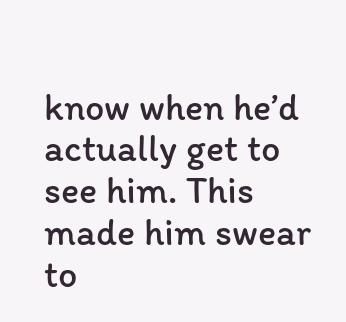know when he’d actually get to see him. This made him swear to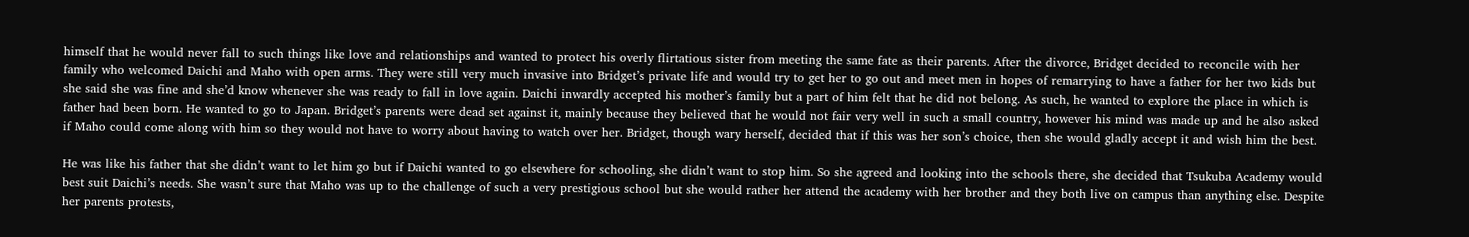himself that he would never fall to such things like love and relationships and wanted to protect his overly flirtatious sister from meeting the same fate as their parents. After the divorce, Bridget decided to reconcile with her family who welcomed Daichi and Maho with open arms. They were still very much invasive into Bridget’s private life and would try to get her to go out and meet men in hopes of remarrying to have a father for her two kids but she said she was fine and she’d know whenever she was ready to fall in love again. Daichi inwardly accepted his mother’s family but a part of him felt that he did not belong. As such, he wanted to explore the place in which is father had been born. He wanted to go to Japan. Bridget’s parents were dead set against it, mainly because they believed that he would not fair very well in such a small country, however his mind was made up and he also asked if Maho could come along with him so they would not have to worry about having to watch over her. Bridget, though wary herself, decided that if this was her son’s choice, then she would gladly accept it and wish him the best.

He was like his father that she didn’t want to let him go but if Daichi wanted to go elsewhere for schooling, she didn’t want to stop him. So she agreed and looking into the schools there, she decided that Tsukuba Academy would best suit Daichi’s needs. She wasn’t sure that Maho was up to the challenge of such a very prestigious school but she would rather her attend the academy with her brother and they both live on campus than anything else. Despite her parents protests,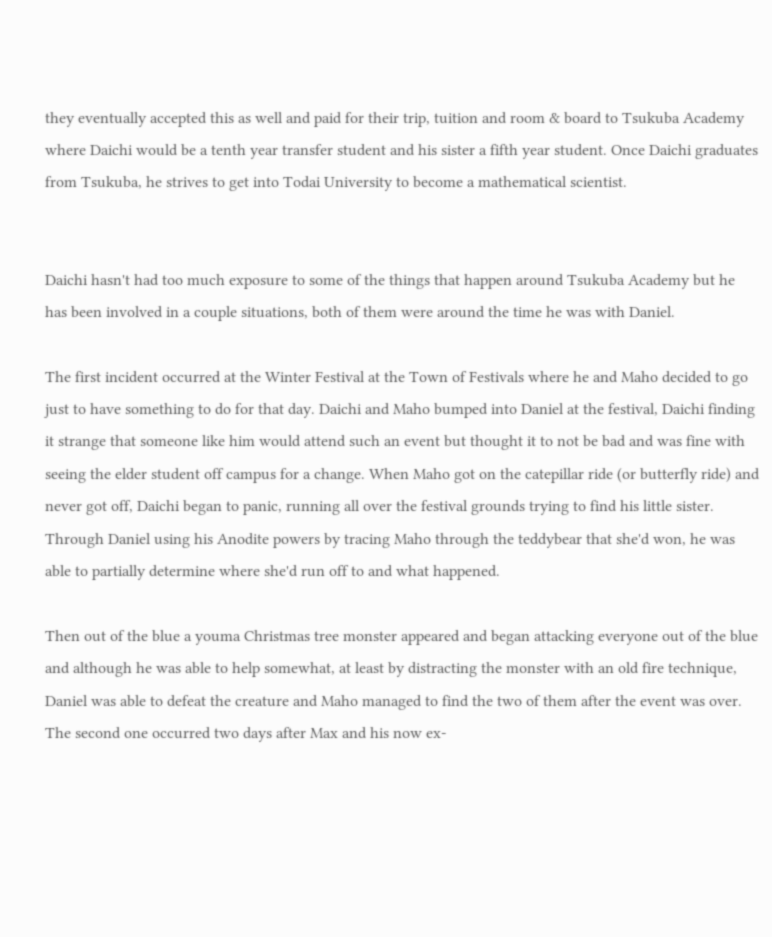they eventually accepted this as well and paid for their trip, tuition and room & board to Tsukuba Academy where Daichi would be a tenth year transfer student and his sister a fifth year student. Once Daichi graduates from Tsukuba, he strives to get into Todai University to become a mathematical scientist.


Daichi hasn't had too much exposure to some of the things that happen around Tsukuba Academy but he has been involved in a couple situations, both of them were around the time he was with Daniel.

The first incident occurred at the Winter Festival at the Town of Festivals where he and Maho decided to go just to have something to do for that day. Daichi and Maho bumped into Daniel at the festival, Daichi finding it strange that someone like him would attend such an event but thought it to not be bad and was fine with seeing the elder student off campus for a change. When Maho got on the catepillar ride (or butterfly ride) and never got off, Daichi began to panic, running all over the festival grounds trying to find his little sister. Through Daniel using his Anodite powers by tracing Maho through the teddybear that she'd won, he was able to partially determine where she'd run off to and what happened.

Then out of the blue a youma Christmas tree monster appeared and began attacking everyone out of the blue and although he was able to help somewhat, at least by distracting the monster with an old fire technique, Daniel was able to defeat the creature and Maho managed to find the two of them after the event was over. The second one occurred two days after Max and his now ex-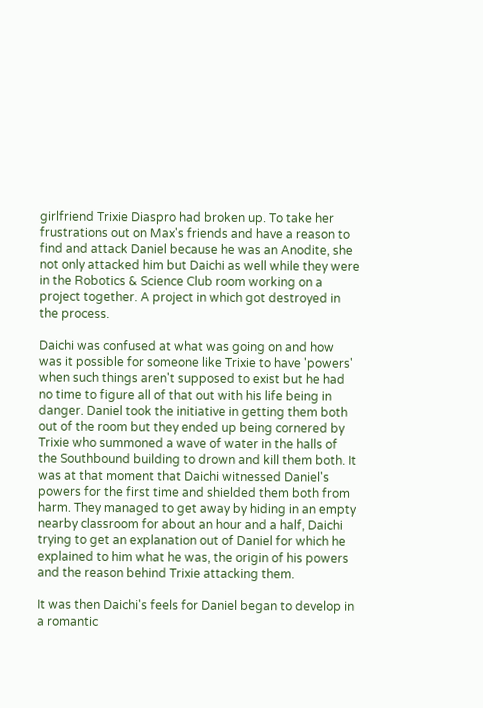girlfriend Trixie Diaspro had broken up. To take her frustrations out on Max's friends and have a reason to find and attack Daniel because he was an Anodite, she not only attacked him but Daichi as well while they were in the Robotics & Science Club room working on a project together. A project in which got destroyed in the process.

Daichi was confused at what was going on and how was it possible for someone like Trixie to have 'powers' when such things aren't supposed to exist but he had no time to figure all of that out with his life being in danger. Daniel took the initiative in getting them both out of the room but they ended up being cornered by Trixie who summoned a wave of water in the halls of the Southbound building to drown and kill them both. It was at that moment that Daichi witnessed Daniel's powers for the first time and shielded them both from harm. They managed to get away by hiding in an empty nearby classroom for about an hour and a half, Daichi trying to get an explanation out of Daniel for which he explained to him what he was, the origin of his powers and the reason behind Trixie attacking them.

It was then Daichi's feels for Daniel began to develop in a romantic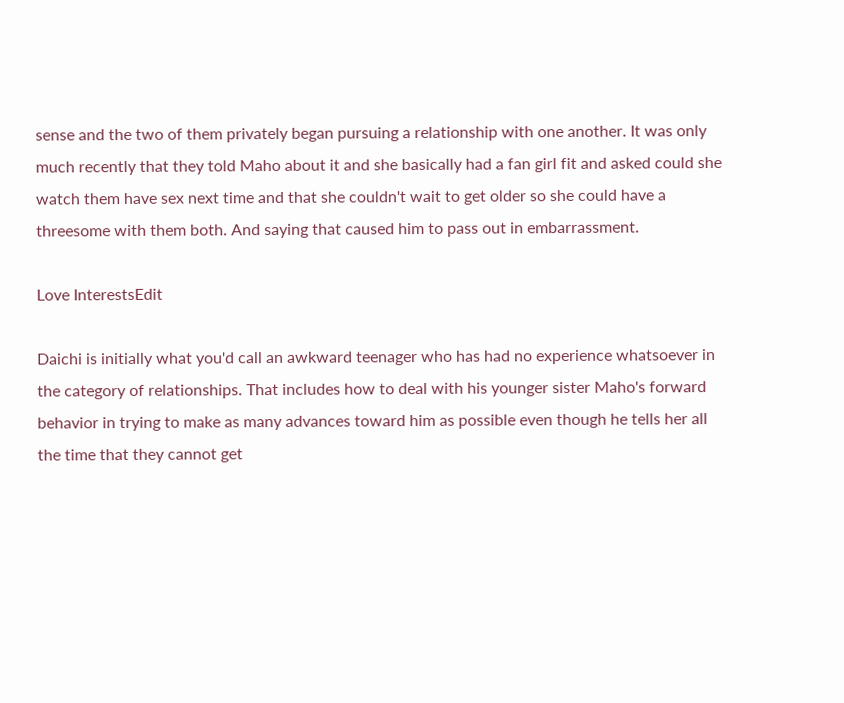sense and the two of them privately began pursuing a relationship with one another. It was only much recently that they told Maho about it and she basically had a fan girl fit and asked could she watch them have sex next time and that she couldn't wait to get older so she could have a threesome with them both. And saying that caused him to pass out in embarrassment.

Love InterestsEdit

Daichi is initially what you'd call an awkward teenager who has had no experience whatsoever in the category of relationships. That includes how to deal with his younger sister Maho's forward behavior in trying to make as many advances toward him as possible even though he tells her all the time that they cannot get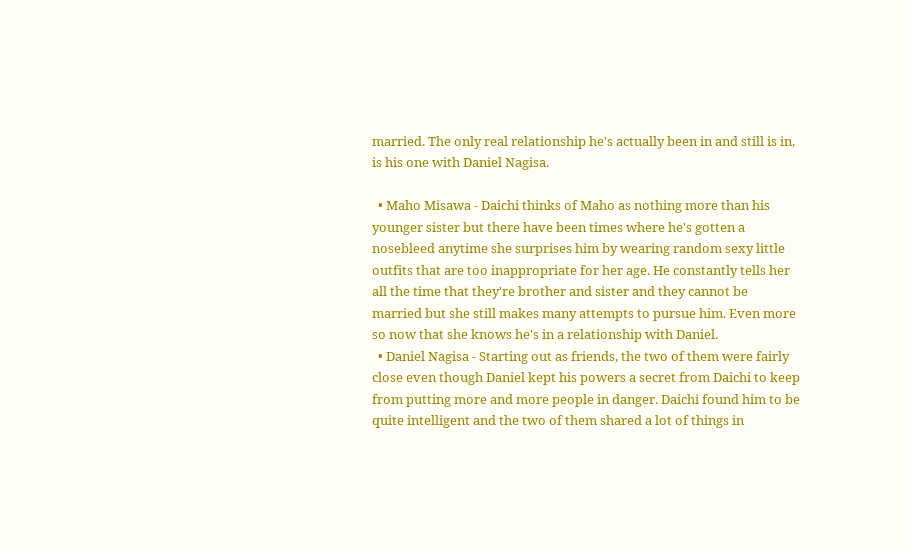married. The only real relationship he's actually been in and still is in, is his one with Daniel Nagisa.

  • Maho Misawa - Daichi thinks of Maho as nothing more than his younger sister but there have been times where he's gotten a nosebleed anytime she surprises him by wearing random sexy little outfits that are too inappropriate for her age. He constantly tells her all the time that they're brother and sister and they cannot be married but she still makes many attempts to pursue him. Even more so now that she knows he's in a relationship with Daniel.
  • Daniel Nagisa - Starting out as friends, the two of them were fairly close even though Daniel kept his powers a secret from Daichi to keep from putting more and more people in danger. Daichi found him to be quite intelligent and the two of them shared a lot of things in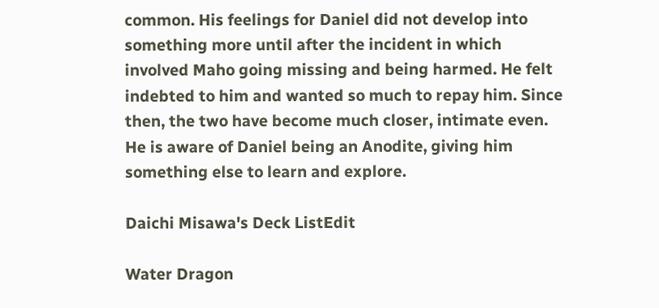common. His feelings for Daniel did not develop into something more until after the incident in which involved Maho going missing and being harmed. He felt indebted to him and wanted so much to repay him. Since then, the two have become much closer, intimate even. He is aware of Daniel being an Anodite, giving him something else to learn and explore.

Daichi Misawa's Deck ListEdit

Water Dragon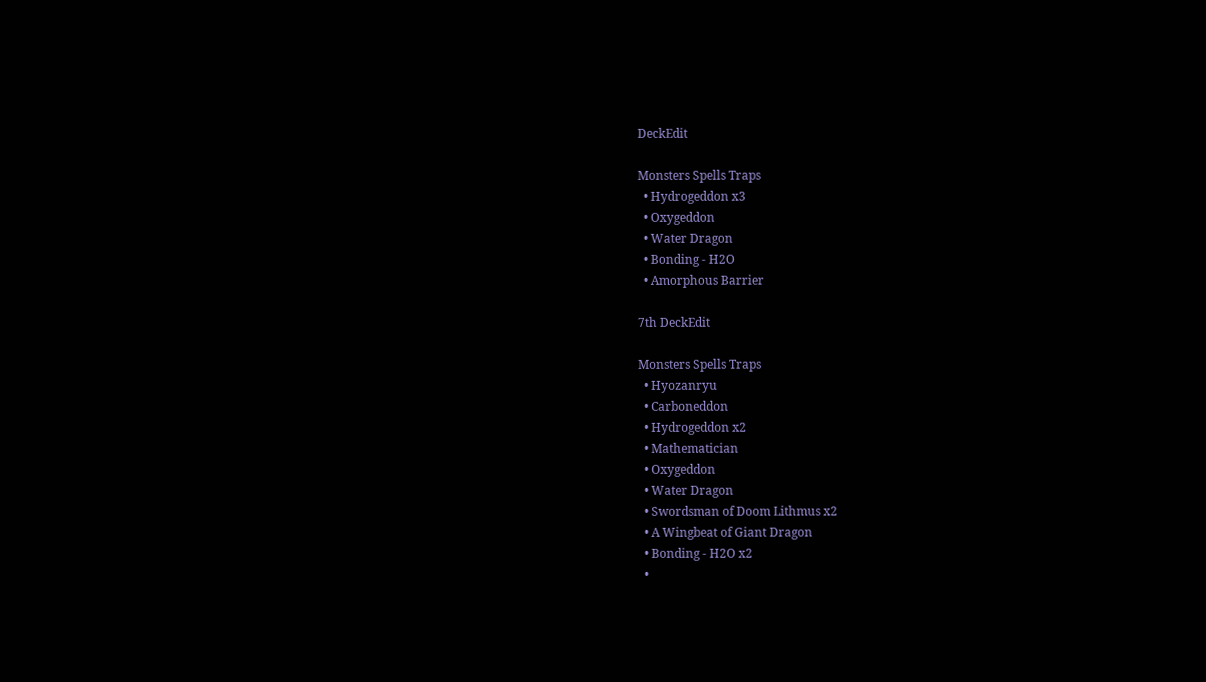DeckEdit

Monsters Spells Traps
  • Hydrogeddon x3
  • Oxygeddon
  • Water Dragon
  • Bonding - H2O
  • Amorphous Barrier

7th DeckEdit

Monsters Spells Traps
  • Hyozanryu
  • Carboneddon
  • Hydrogeddon x2
  • Mathematician
  • Oxygeddon
  • Water Dragon
  • Swordsman of Doom Lithmus x2
  • A Wingbeat of Giant Dragon
  • Bonding - H2O x2
  •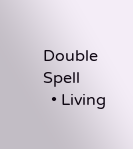Double Spell
  • Living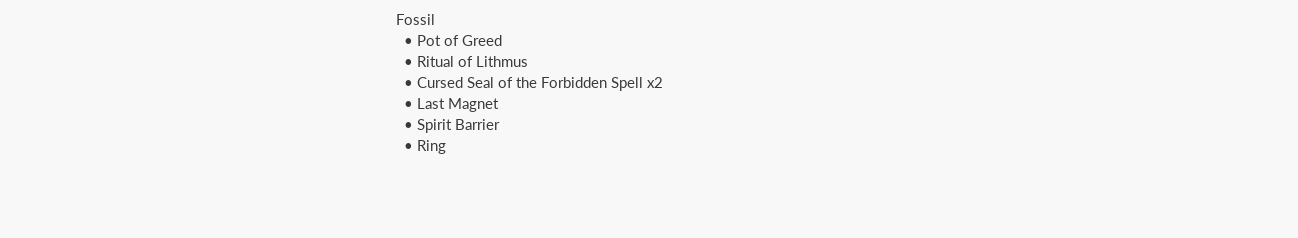Fossil
  • Pot of Greed
  • Ritual of Lithmus
  • Cursed Seal of the Forbidden Spell x2
  • Last Magnet
  • Spirit Barrier
  • Ring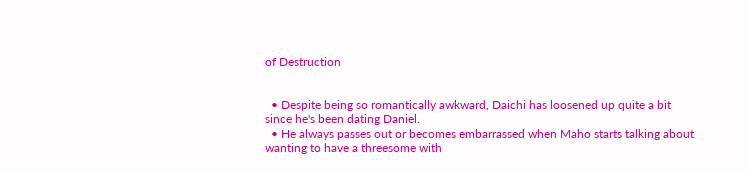of Destruction


  • Despite being so romantically awkward, Daichi has loosened up quite a bit since he's been dating Daniel.
  • He always passes out or becomes embarrassed when Maho starts talking about wanting to have a threesome with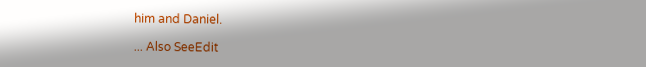him and Daniel.

... Also SeeEdit